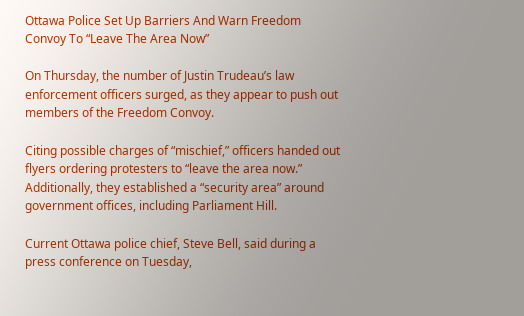Ottawa Police Set Up Barriers And Warn Freedom Convoy To “Leave The Area Now”

On Thursday, the number of Justin Trudeau’s law enforcement officers surged, as they appear to push out members of the Freedom Convoy.

Citing possible charges of “mischief,” officers handed out flyers ordering protesters to “leave the area now.” Additionally, they established a “security area” around government offices, including Parliament Hill.

Current Ottawa police chief, Steve Bell, said during a press conference on Tuesday,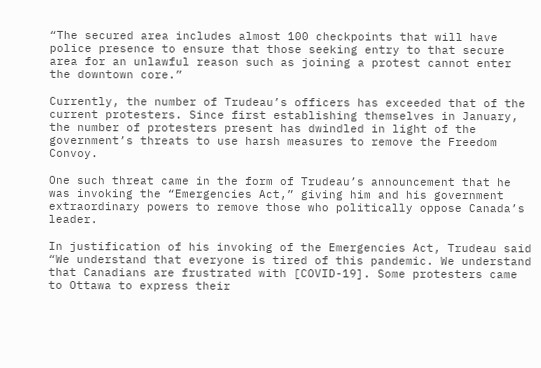“The secured area includes almost 100 checkpoints that will have police presence to ensure that those seeking entry to that secure area for an unlawful reason such as joining a protest cannot enter the downtown core.”

Currently, the number of Trudeau’s officers has exceeded that of the current protesters. Since first establishing themselves in January, the number of protesters present has dwindled in light of the government’s threats to use harsh measures to remove the Freedom Convoy.

One such threat came in the form of Trudeau’s announcement that he was invoking the “Emergencies Act,” giving him and his government extraordinary powers to remove those who politically oppose Canada’s leader.

In justification of his invoking of the Emergencies Act, Trudeau said “We understand that everyone is tired of this pandemic. We understand that Canadians are frustrated with [COVID-19]. Some protesters came to Ottawa to express their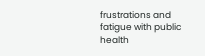frustrations and fatigue with public health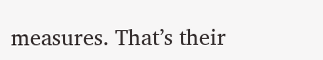measures. That’s their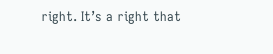right. It’s a right that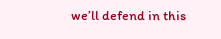we’ll defend in this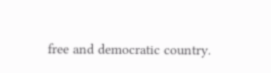free and democratic country.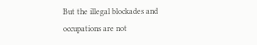But the illegal blockades and occupations are not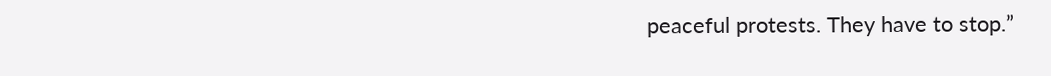peaceful protests. They have to stop.”